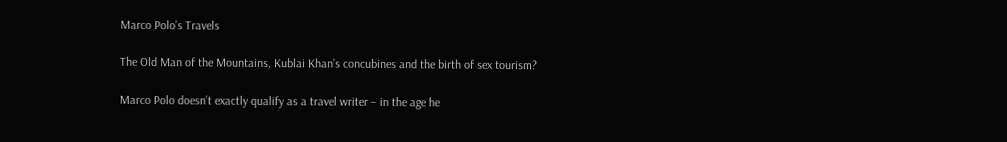Marco Polo’s Travels

The Old Man of the Mountains, Kublai Khan’s concubines and the birth of sex tourism?

Marco Polo doesn’t exactly qualify as a travel writer – in the age he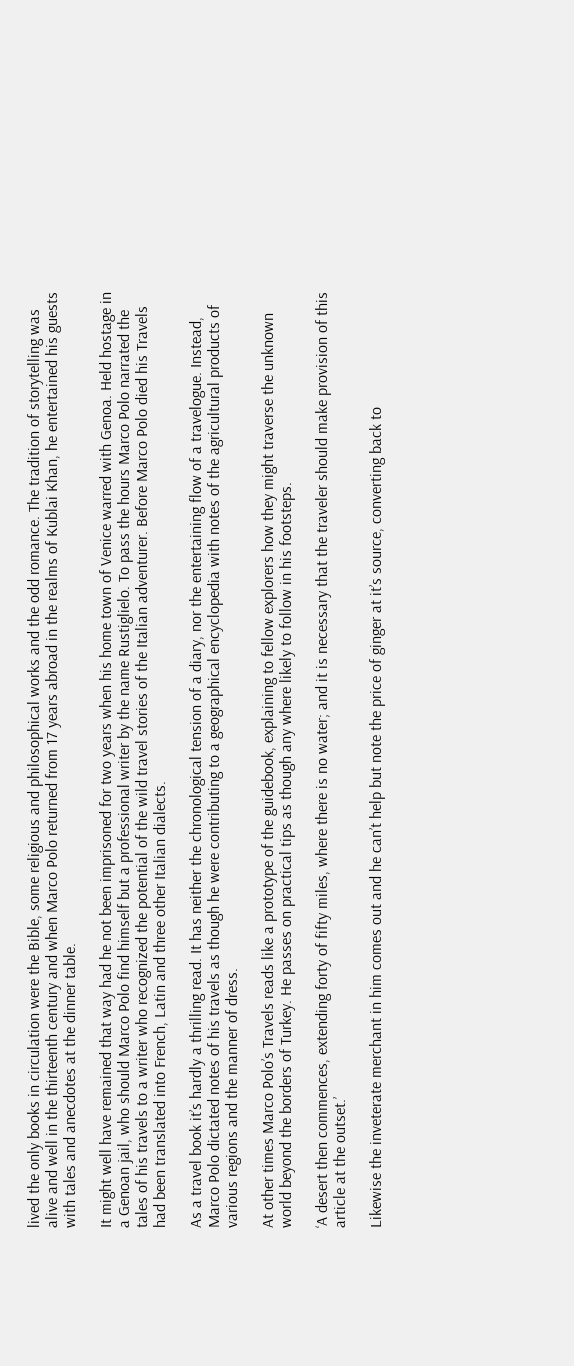lived the only books in circulation were the Bible, some religious and philosophical works and the odd romance. The tradition of storytelling was alive and well in the thirteenth century and when Marco Polo returned from 17 years abroad in the realms of Kublai Khan, he entertained his guests with tales and anecdotes at the dinner table.

It might well have remained that way had he not been imprisoned for two years when his home town of Venice warred with Genoa. Held hostage in a Genoan jail, who should Marco Polo find himself but a professional writer by the name Rustiglielo. To pass the hours Marco Polo narrated the tales of his travels to a writer who recognized the potential of the wild travel stories of the Italian adventurer. Before Marco Polo died his Travels had been translated into French, Latin and three other Italian dialects.

As a travel book it’s hardly a thrilling read. It has neither the chronological tension of a diary, nor the entertaining flow of a travelogue. Instead, Marco Polo dictated notes of his travels as though he were contributing to a geographical encyclopedia with notes of the agricultural products of various regions and the manner of dress.

At other times Marco Polo’s Travels reads like a prototype of the guidebook, explaining to fellow explorers how they might traverse the unknown world beyond the borders of Turkey. He passes on practical tips as though any where likely to follow in his footsteps.

‘A desert then commences, extending forty of fifty miles, where there is no water; and it is necessary that the traveler should make provision of this article at the outset.’

Likewise the inveterate merchant in him comes out and he can’t help but note the price of ginger at it’s source, converting back to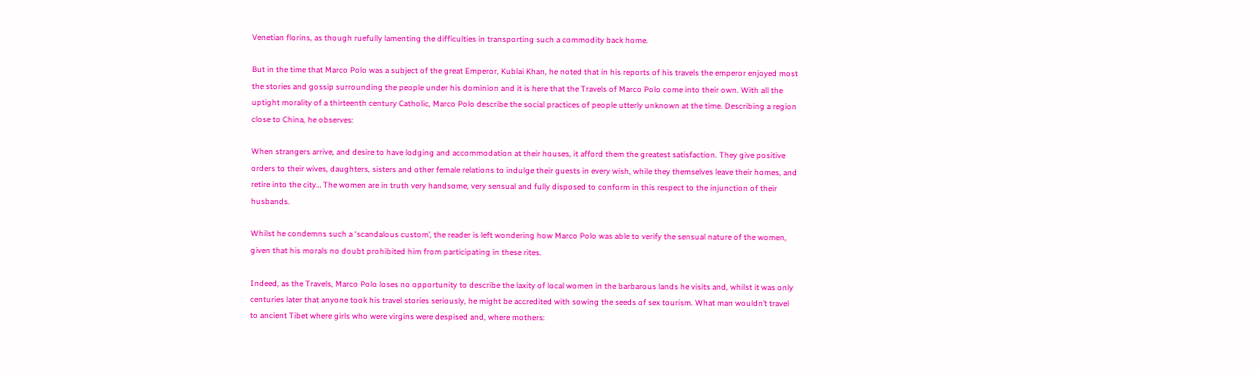Venetian florins, as though ruefully lamenting the difficulties in transporting such a commodity back home.

But in the time that Marco Polo was a subject of the great Emperor, Kublai Khan, he noted that in his reports of his travels the emperor enjoyed most the stories and gossip surrounding the people under his dominion and it is here that the Travels of Marco Polo come into their own. With all the uptight morality of a thirteenth century Catholic, Marco Polo describe the social practices of people utterly unknown at the time. Describing a region close to China, he observes:

When strangers arrive, and desire to have lodging and accommodation at their houses, it afford them the greatest satisfaction. They give positive orders to their wives, daughters, sisters and other female relations to indulge their guests in every wish, while they themselves leave their homes, and retire into the city… The women are in truth very handsome, very sensual and fully disposed to conform in this respect to the injunction of their husbands.

Whilst he condemns such a ‘scandalous custom’, the reader is left wondering how Marco Polo was able to verify the sensual nature of the women, given that his morals no doubt prohibited him from participating in these rites.

Indeed, as the Travels, Marco Polo loses no opportunity to describe the laxity of local women in the barbarous lands he visits and, whilst it was only centuries later that anyone took his travel stories seriously, he might be accredited with sowing the seeds of sex tourism. What man wouldn’t travel to ancient Tibet where girls who were virgins were despised and, where mothers: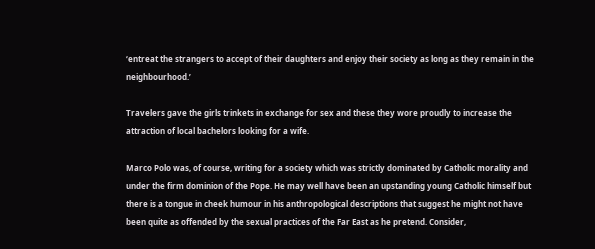‘entreat the strangers to accept of their daughters and enjoy their society as long as they remain in the neighbourhood.’

Travelers gave the girls trinkets in exchange for sex and these they wore proudly to increase the attraction of local bachelors looking for a wife.

Marco Polo was, of course, writing for a society which was strictly dominated by Catholic morality and under the firm dominion of the Pope. He may well have been an upstanding young Catholic himself but there is a tongue in cheek humour in his anthropological descriptions that suggest he might not have been quite as offended by the sexual practices of the Far East as he pretend. Consider,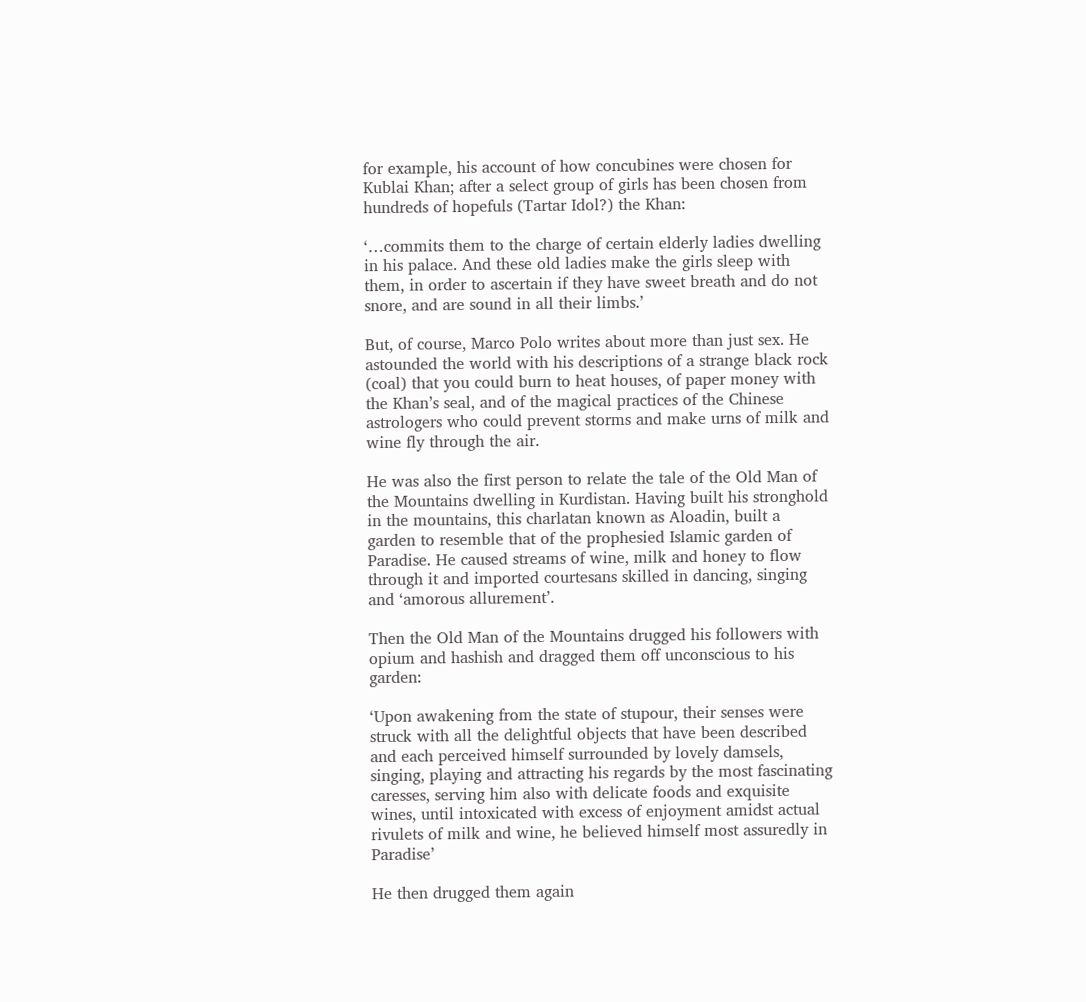for example, his account of how concubines were chosen for Kublai Khan; after a select group of girls has been chosen from hundreds of hopefuls (Tartar Idol?) the Khan:

‘…commits them to the charge of certain elderly ladies dwelling in his palace. And these old ladies make the girls sleep with them, in order to ascertain if they have sweet breath and do not snore, and are sound in all their limbs.’

But, of course, Marco Polo writes about more than just sex. He astounded the world with his descriptions of a strange black rock (coal) that you could burn to heat houses, of paper money with the Khan’s seal, and of the magical practices of the Chinese astrologers who could prevent storms and make urns of milk and wine fly through the air.

He was also the first person to relate the tale of the Old Man of the Mountains dwelling in Kurdistan. Having built his stronghold in the mountains, this charlatan known as Aloadin, built a garden to resemble that of the prophesied Islamic garden of Paradise. He caused streams of wine, milk and honey to flow through it and imported courtesans skilled in dancing, singing and ‘amorous allurement’.

Then the Old Man of the Mountains drugged his followers with opium and hashish and dragged them off unconscious to his garden:

‘Upon awakening from the state of stupour, their senses were struck with all the delightful objects that have been described and each perceived himself surrounded by lovely damsels, singing, playing and attracting his regards by the most fascinating caresses, serving him also with delicate foods and exquisite wines, until intoxicated with excess of enjoyment amidst actual rivulets of milk and wine, he believed himself most assuredly in Paradise’

He then drugged them again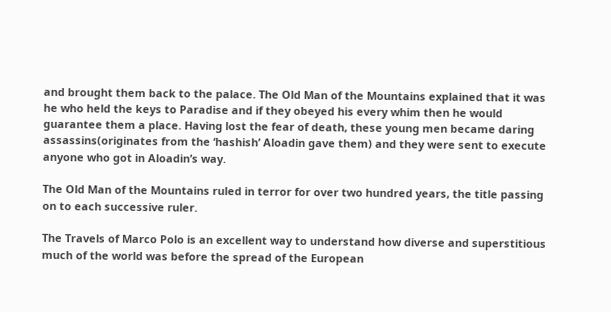and brought them back to the palace. The Old Man of the Mountains explained that it was he who held the keys to Paradise and if they obeyed his every whim then he would guarantee them a place. Having lost the fear of death, these young men became daring assassins(originates from the ‘hashish’ Aloadin gave them) and they were sent to execute anyone who got in Aloadin’s way.

The Old Man of the Mountains ruled in terror for over two hundred years, the title passing on to each successive ruler.

The Travels of Marco Polo is an excellent way to understand how diverse and superstitious much of the world was before the spread of the European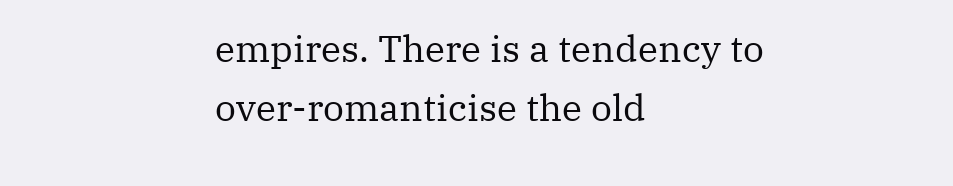empires. There is a tendency to over-romanticise the old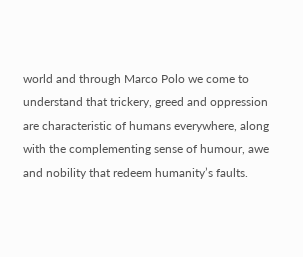world and through Marco Polo we come to understand that trickery, greed and oppression are characteristic of humans everywhere, along with the complementing sense of humour, awe and nobility that redeem humanity’s faults.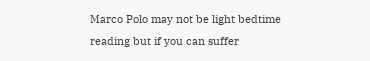Marco Polo may not be light bedtime reading but if you can suffer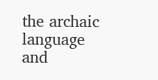the archaic language and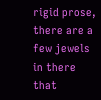rigid prose, there are a few jewels in there that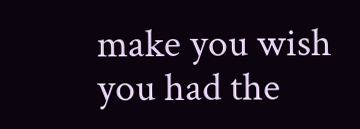make you wish you had the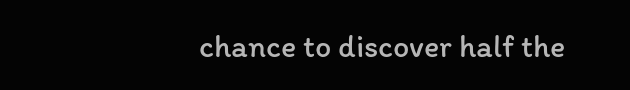chance to discover half the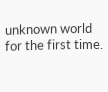unknown world for the first time.